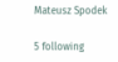Mateusz Spodek

5 following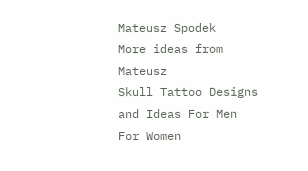Mateusz Spodek
More ideas from Mateusz
Skull Tattoo Designs and Ideas For Men For Women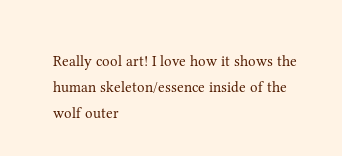Really cool art! I love how it shows the human skeleton/essence inside of the wolf outer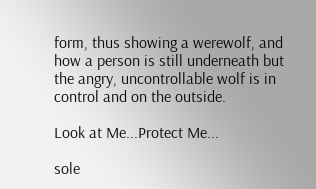form, thus showing a werewolf, and how a person is still underneath but the angry, uncontrollable wolf is in control and on the outside.

Look at Me...Protect Me...

sole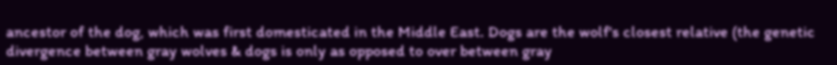ancestor of the dog, which was first domesticated in the Middle East. Dogs are the wolf's closest relative (the genetic divergence between gray wolves & dogs is only as opposed to over between gray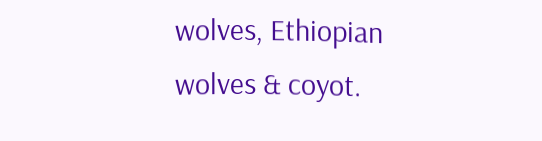wolves, Ethiopian wolves & coyot.